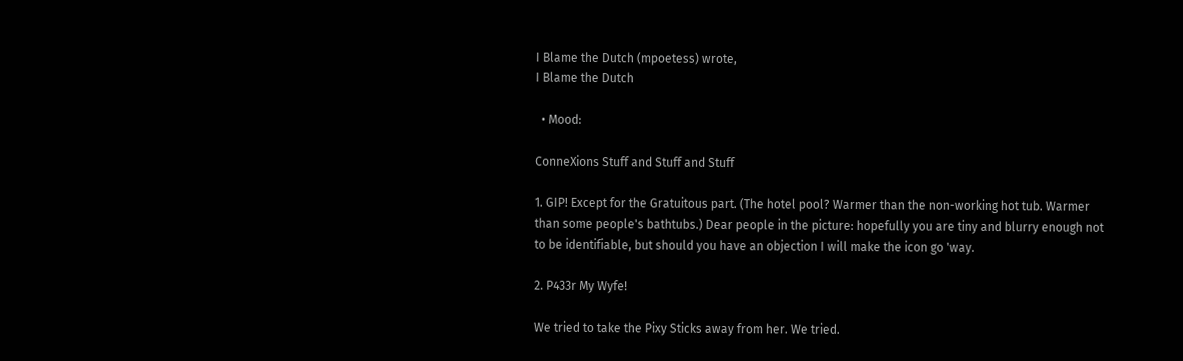I Blame the Dutch (mpoetess) wrote,
I Blame the Dutch

  • Mood:

ConneXions Stuff and Stuff and Stuff

1. GIP! Except for the Gratuitous part. (The hotel pool? Warmer than the non-working hot tub. Warmer than some people's bathtubs.) Dear people in the picture: hopefully you are tiny and blurry enough not to be identifiable, but should you have an objection I will make the icon go 'way.

2. P433r My Wyfe!

We tried to take the Pixy Sticks away from her. We tried.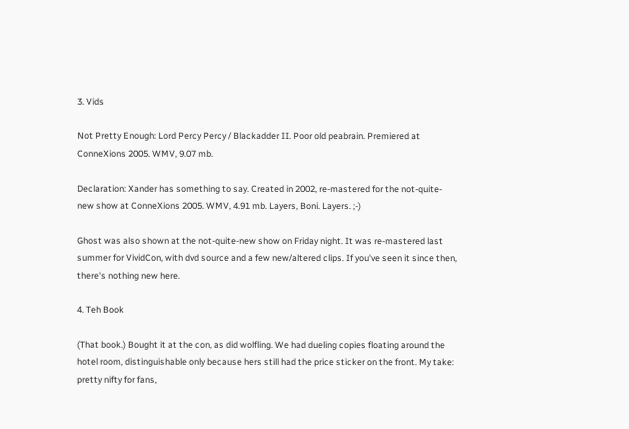3. Vids

Not Pretty Enough: Lord Percy Percy / Blackadder II. Poor old peabrain. Premiered at ConneXions 2005. WMV, 9.07 mb.

Declaration: Xander has something to say. Created in 2002, re-mastered for the not-quite-new show at ConneXions 2005. WMV, 4.91 mb. Layers, Boni. Layers. ;-)

Ghost was also shown at the not-quite-new show on Friday night. It was re-mastered last summer for VividCon, with dvd source and a few new/altered clips. If you've seen it since then, there's nothing new here.

4. Teh Book

(That book.) Bought it at the con, as did wolfling. We had dueling copies floating around the hotel room, distinguishable only because hers still had the price sticker on the front. My take: pretty nifty for fans,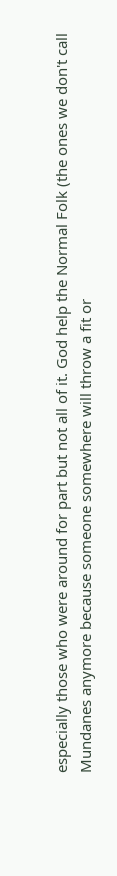especially those who were around for part but not all of it. God help the Normal Folk (the ones we don't call Mundanes anymore because someone somewhere will throw a fit or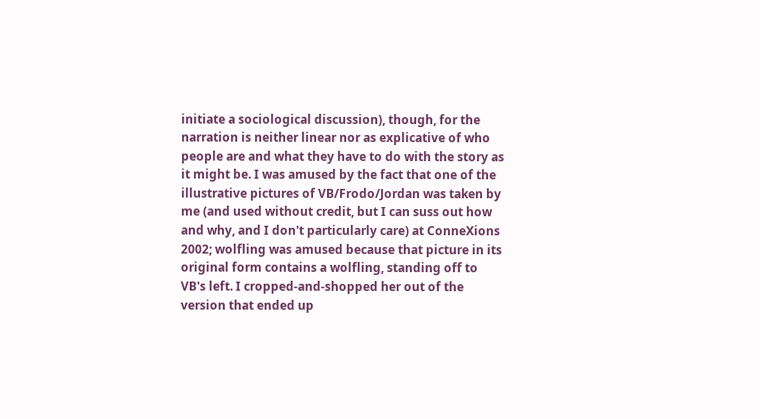initiate a sociological discussion), though, for the narration is neither linear nor as explicative of who people are and what they have to do with the story as it might be. I was amused by the fact that one of the illustrative pictures of VB/Frodo/Jordan was taken by me (and used without credit, but I can suss out how and why, and I don't particularly care) at ConneXions 2002; wolfling was amused because that picture in its original form contains a wolfling, standing off to VB's left. I cropped-and-shopped her out of the version that ended up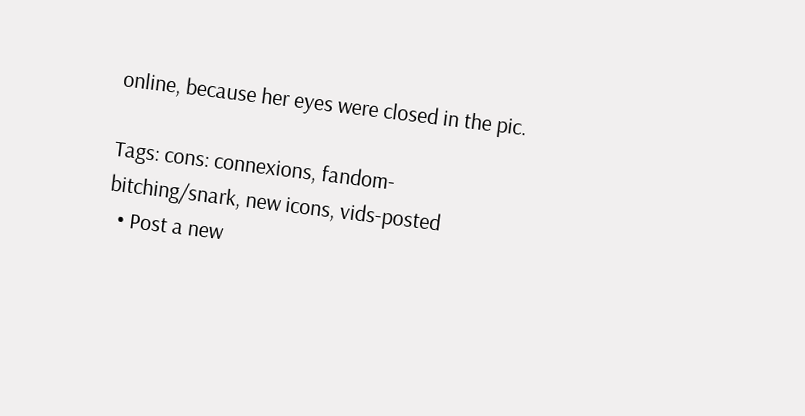online, because her eyes were closed in the pic.

Tags: cons: connexions, fandom-bitching/snark, new icons, vids-posted
  • Post a new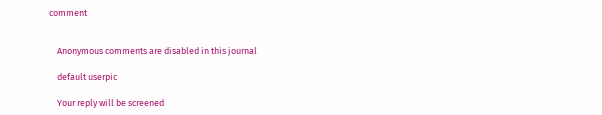comment


    Anonymous comments are disabled in this journal

    default userpic

    Your reply will be screened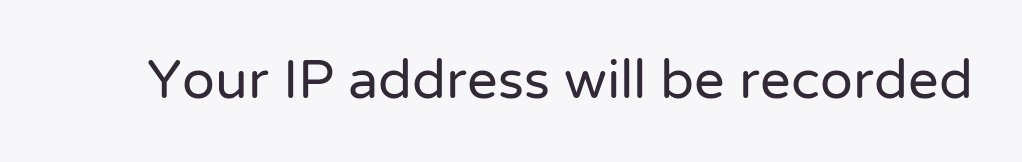Your IP address will be recorded